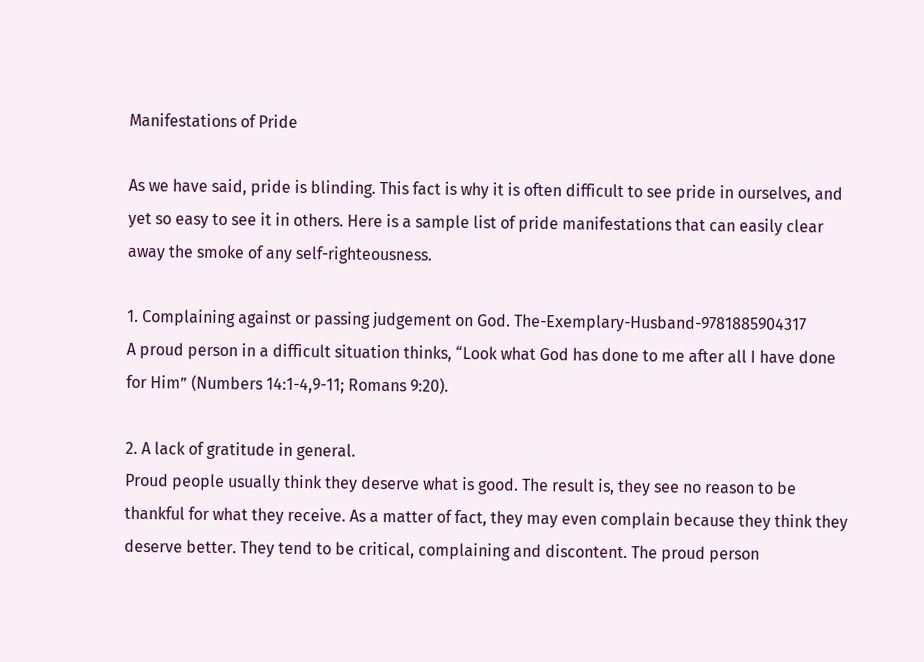Manifestations of Pride

As we have said, pride is blinding. This fact is why it is often difficult to see pride in ourselves, and yet so easy to see it in others. Here is a sample list of pride manifestations that can easily clear away the smoke of any self-righteousness.

1. Complaining against or passing judgement on God. The-Exemplary-Husband-9781885904317
A proud person in a difficult situation thinks, “Look what God has done to me after all I have done for Him” (Numbers 14:1-4,9-11; Romans 9:20).

2. A lack of gratitude in general.
Proud people usually think they deserve what is good. The result is, they see no reason to be thankful for what they receive. As a matter of fact, they may even complain because they think they deserve better. They tend to be critical, complaining and discontent. The proud person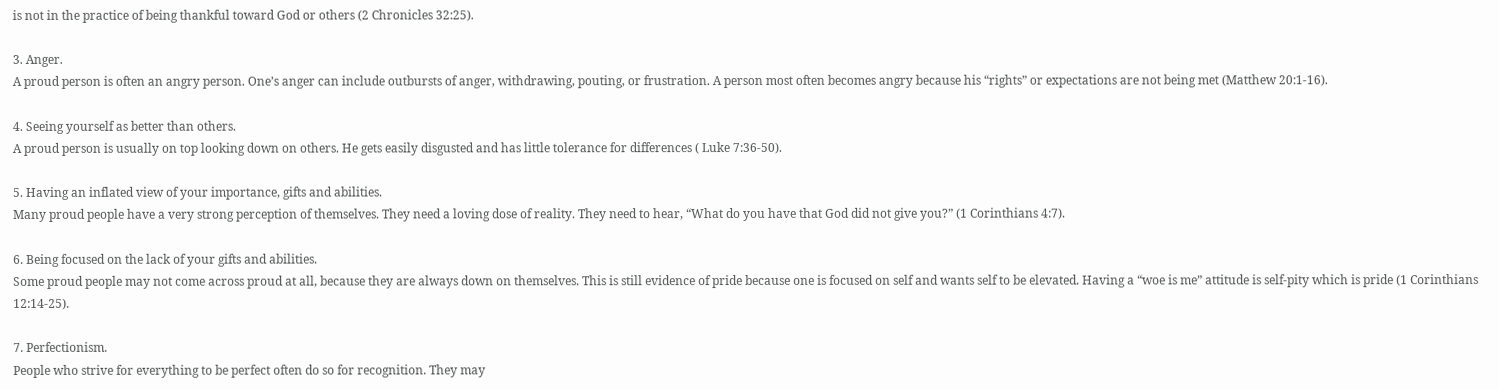is not in the practice of being thankful toward God or others (2 Chronicles 32:25).

3. Anger.
A proud person is often an angry person. One’s anger can include outbursts of anger, withdrawing, pouting, or frustration. A person most often becomes angry because his “rights” or expectations are not being met (Matthew 20:1-16).

4. Seeing yourself as better than others.
A proud person is usually on top looking down on others. He gets easily disgusted and has little tolerance for differences ( Luke 7:36-50).

5. Having an inflated view of your importance, gifts and abilities.
Many proud people have a very strong perception of themselves. They need a loving dose of reality. They need to hear, “What do you have that God did not give you?” (1 Corinthians 4:7).

6. Being focused on the lack of your gifts and abilities.
Some proud people may not come across proud at all, because they are always down on themselves. This is still evidence of pride because one is focused on self and wants self to be elevated. Having a “woe is me” attitude is self-pity which is pride (1 Corinthians 12:14-25).

7. Perfectionism.
People who strive for everything to be perfect often do so for recognition. They may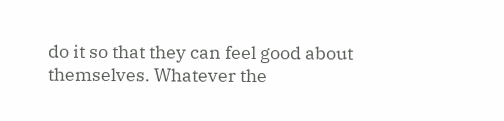do it so that they can feel good about themselves. Whatever the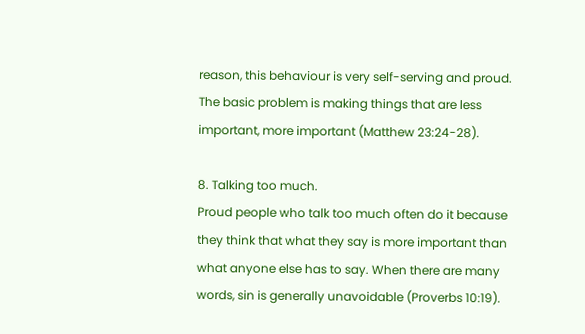reason, this behaviour is very self-serving and proud. The basic problem is making things that are less important, more important (Matthew 23:24-28).

8. Talking too much.
Proud people who talk too much often do it because they think that what they say is more important than what anyone else has to say. When there are many words, sin is generally unavoidable (Proverbs 10:19).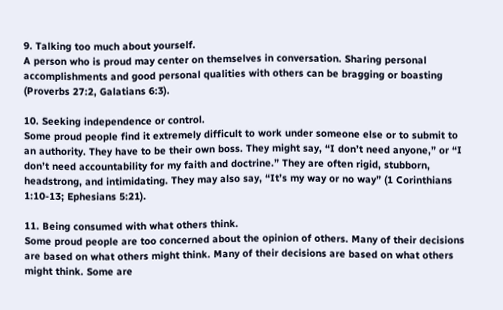9. Talking too much about yourself.
A person who is proud may center on themselves in conversation. Sharing personal accomplishments and good personal qualities with others can be bragging or boasting (Proverbs 27:2, Galatians 6:3).

10. Seeking independence or control.
Some proud people find it extremely difficult to work under someone else or to submit to an authority. They have to be their own boss. They might say, “I don’t need anyone,” or “I don’t need accountability for my faith and doctrine.” They are often rigid, stubborn, headstrong, and intimidating. They may also say, “It’s my way or no way” (1 Corinthians 1:10-13; Ephesians 5:21).

11. Being consumed with what others think.
Some proud people are too concerned about the opinion of others. Many of their decisions are based on what others might think. Many of their decisions are based on what others might think. Some are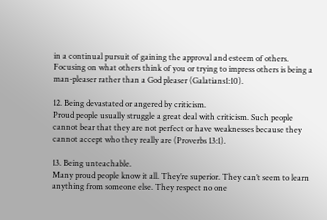in a continual pursuit of gaining the approval and esteem of others. Focusing on what others think of you or trying to impress others is being a man-pleaser rather than a God pleaser (Galatians1:10).

12. Being devastated or angered by criticism.
Proud people usually struggle a great deal with criticism. Such people cannot bear that they are not perfect or have weaknesses because they cannot accept who they really are (Proverbs 13:1).

13. Being unteachable.
Many proud people know it all. They’re superior. They can’t seem to learn anything from someone else. They respect no one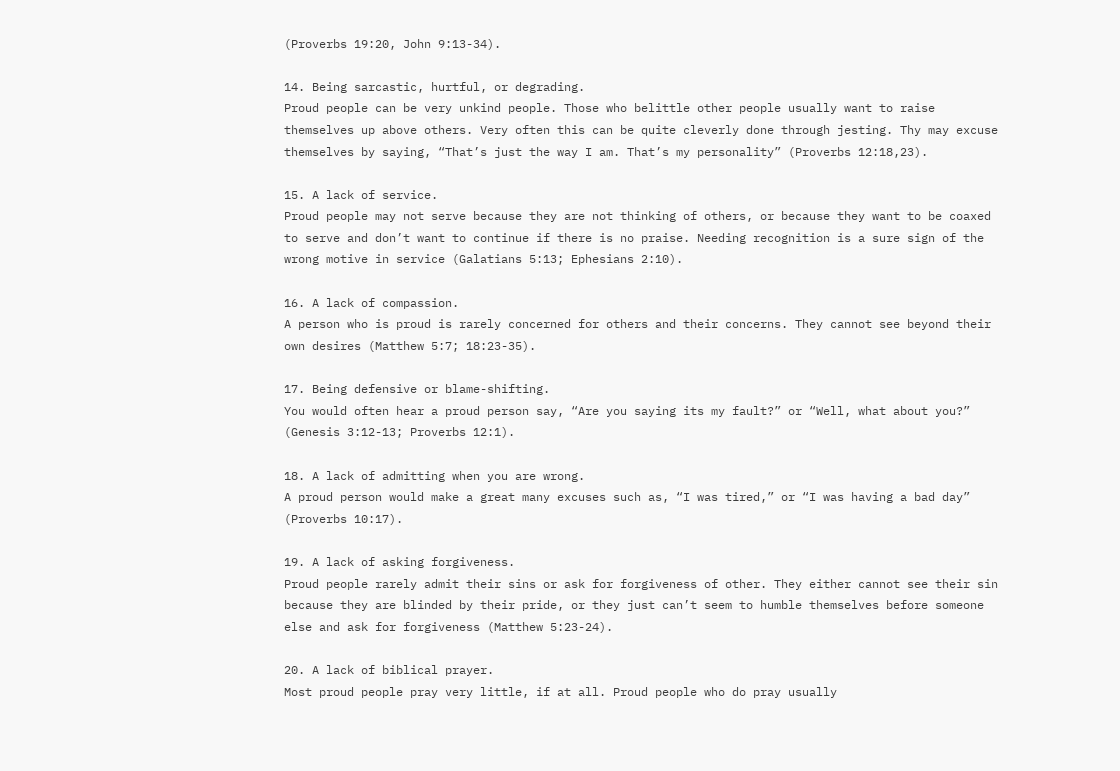(Proverbs 19:20, John 9:13-34).

14. Being sarcastic, hurtful, or degrading.
Proud people can be very unkind people. Those who belittle other people usually want to raise themselves up above others. Very often this can be quite cleverly done through jesting. Thy may excuse themselves by saying, “That’s just the way I am. That’s my personality” (Proverbs 12:18,23).

15. A lack of service.
Proud people may not serve because they are not thinking of others, or because they want to be coaxed to serve and don’t want to continue if there is no praise. Needing recognition is a sure sign of the wrong motive in service (Galatians 5:13; Ephesians 2:10).

16. A lack of compassion.
A person who is proud is rarely concerned for others and their concerns. They cannot see beyond their own desires (Matthew 5:7; 18:23-35).

17. Being defensive or blame-shifting.
You would often hear a proud person say, “Are you saying its my fault?” or “Well, what about you?” (Genesis 3:12-13; Proverbs 12:1).

18. A lack of admitting when you are wrong.
A proud person would make a great many excuses such as, “I was tired,” or “I was having a bad day” (Proverbs 10:17).

19. A lack of asking forgiveness.
Proud people rarely admit their sins or ask for forgiveness of other. They either cannot see their sin because they are blinded by their pride, or they just can’t seem to humble themselves before someone else and ask for forgiveness (Matthew 5:23-24).

20. A lack of biblical prayer.
Most proud people pray very little, if at all. Proud people who do pray usually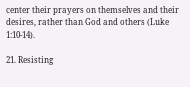center their prayers on themselves and their desires, rather than God and others (Luke 1:10-14).

21. Resisting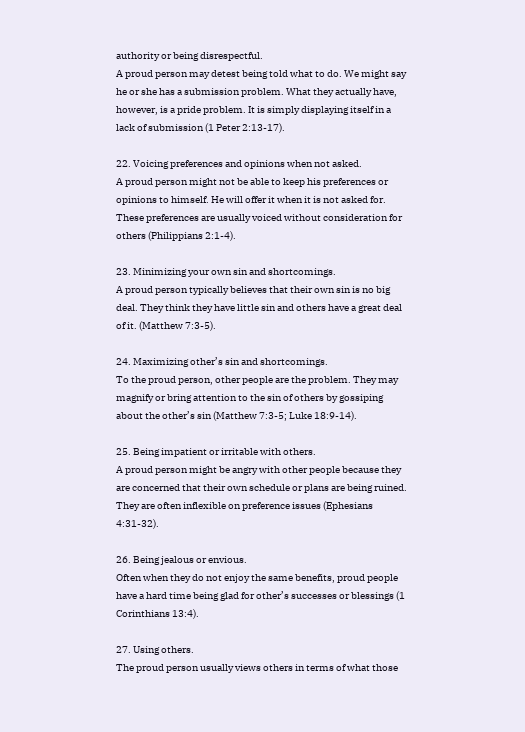authority or being disrespectful.
A proud person may detest being told what to do. We might say he or she has a submission problem. What they actually have, however, is a pride problem. It is simply displaying itself in a lack of submission (1 Peter 2:13-17).

22. Voicing preferences and opinions when not asked.
A proud person might not be able to keep his preferences or opinions to himself. He will offer it when it is not asked for. These preferences are usually voiced without consideration for others (Philippians 2:1-4).

23. Minimizing your own sin and shortcomings.
A proud person typically believes that their own sin is no big deal. They think they have little sin and others have a great deal of it. (Matthew 7:3-5).

24. Maximizing other’s sin and shortcomings.
To the proud person, other people are the problem. They may magnify or bring attention to the sin of others by gossiping about the other’s sin (Matthew 7:3-5; Luke 18:9-14).

25. Being impatient or irritable with others.
A proud person might be angry with other people because they are concerned that their own schedule or plans are being ruined. They are often inflexible on preference issues (Ephesians 4:31-32).

26. Being jealous or envious.
Often when they do not enjoy the same benefits, proud people have a hard time being glad for other’s successes or blessings (1 Corinthians 13:4).

27. Using others.
The proud person usually views others in terms of what those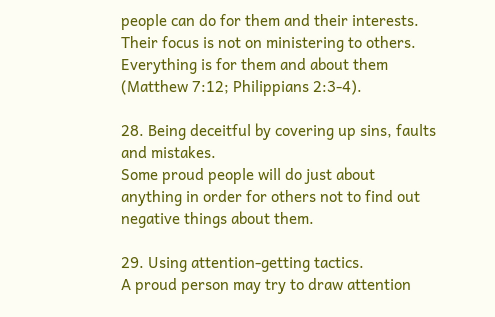people can do for them and their interests. Their focus is not on ministering to others. Everything is for them and about them (Matthew 7:12; Philippians 2:3-4).

28. Being deceitful by covering up sins, faults and mistakes.
Some proud people will do just about anything in order for others not to find out negative things about them.

29. Using attention-getting tactics.
A proud person may try to draw attention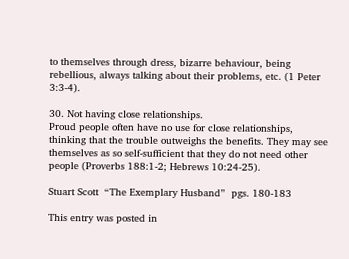to themselves through dress, bizarre behaviour, being rebellious, always talking about their problems, etc. (1 Peter 3:3-4).

30. Not having close relationships.
Proud people often have no use for close relationships, thinking that the trouble outweighs the benefits. They may see themselves as so self-sufficient that they do not need other people (Proverbs 188:1-2; Hebrews 10:24-25).

Stuart Scott  “The Exemplary Husband”  pgs. 180-183

This entry was posted in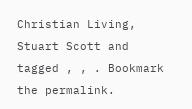Christian Living, Stuart Scott and tagged , , . Bookmark the permalink.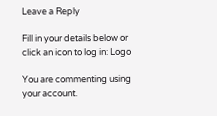Leave a Reply

Fill in your details below or click an icon to log in: Logo

You are commenting using your account.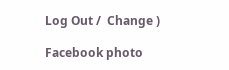Log Out /  Change )

Facebook photo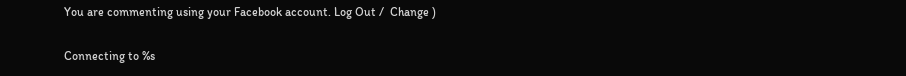You are commenting using your Facebook account. Log Out /  Change )

Connecting to %s